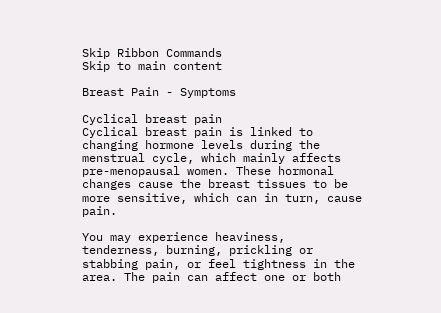Skip Ribbon Commands
Skip to main content

Breast Pain - Symptoms

Cyclical breast pain
Cyclical breast pain is linked to changing hormone levels during the menstrual cycle, which mainly affects pre-menopausal women. These hormonal changes cause the breast tissues to be more sensitive, which can in turn, cause pain.

You may experience heaviness, tenderness, burning, prickling or stabbing pain, or feel tightness in the area. The pain can affect one or both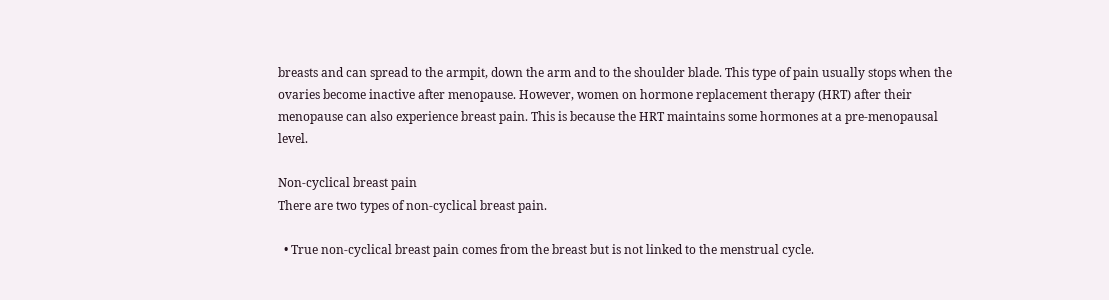breasts and can spread to the armpit, down the arm and to the shoulder blade. This type of pain usually stops when the ovaries become inactive after menopause. However, women on hormone replacement therapy (HRT) after their menopause can also experience breast pain. This is because the HRT maintains some hormones at a pre-menopausal level.

Non-cyclical breast pain
There are two types of non-cyclical breast pain.

  • True non-cyclical breast pain comes from the breast but is not linked to the menstrual cycle.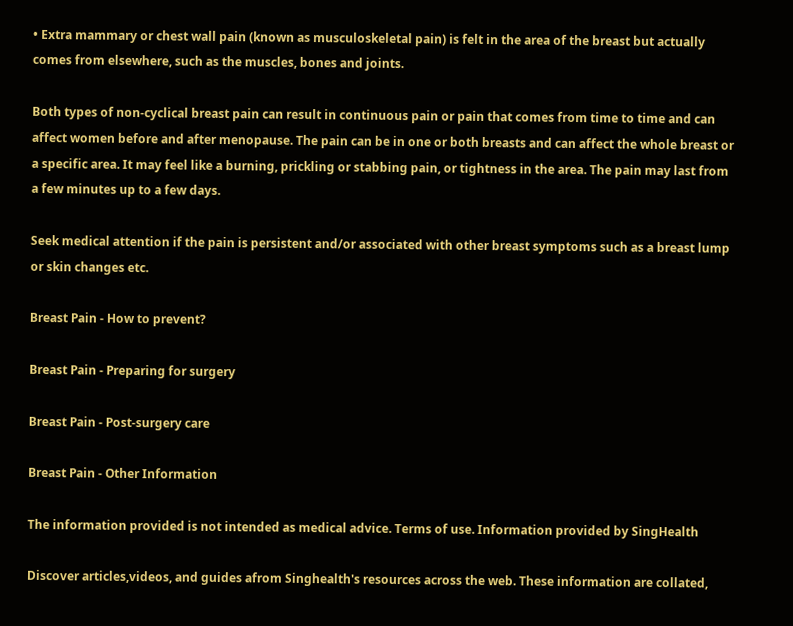• Extra mammary or chest wall pain (known as musculoskeletal pain) is felt in the area of the breast but actually comes from elsewhere, such as the muscles, bones and joints.

Both types of non-cyclical breast pain can result in continuous pain or pain that comes from time to time and can affect women before and after menopause. The pain can be in one or both breasts and can affect the whole breast or a specific area. It may feel like a burning, prickling or stabbing pain, or tightness in the area. The pain may last from a few minutes up to a few days.

Seek medical attention if the pain is persistent and/or associated with other breast symptoms such as a breast lump or skin changes etc.

Breast Pain - How to prevent?

Breast Pain - Preparing for surgery

Breast Pain - Post-surgery care

Breast Pain - Other Information

The information provided is not intended as medical advice. Terms of use. Information provided by SingHealth

Discover articles,videos, and guides afrom Singhealth's resources across the web. These information are collated,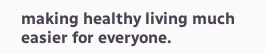making healthy living much easier for everyone.